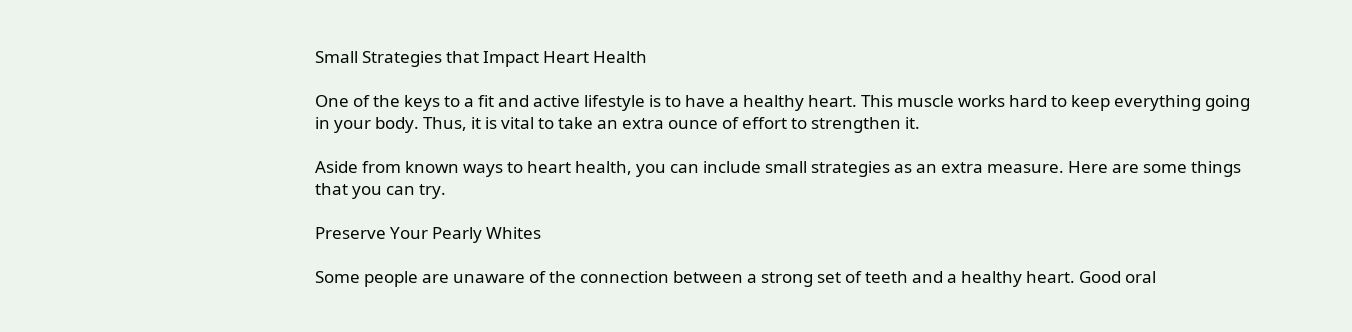Small Strategies that Impact Heart Health

One of the keys to a fit and active lifestyle is to have a healthy heart. This muscle works hard to keep everything going in your body. Thus, it is vital to take an extra ounce of effort to strengthen it.

Aside from known ways to heart health, you can include small strategies as an extra measure. Here are some things that you can try.

Preserve Your Pearly Whites

Some people are unaware of the connection between a strong set of teeth and a healthy heart. Good oral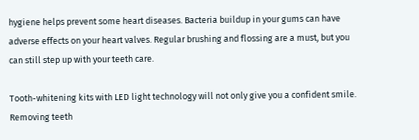hygiene helps prevent some heart diseases. Bacteria buildup in your gums can have adverse effects on your heart valves. Regular brushing and flossing are a must, but you can still step up with your teeth care.

Tooth-whitening kits with LED light technology will not only give you a confident smile. Removing teeth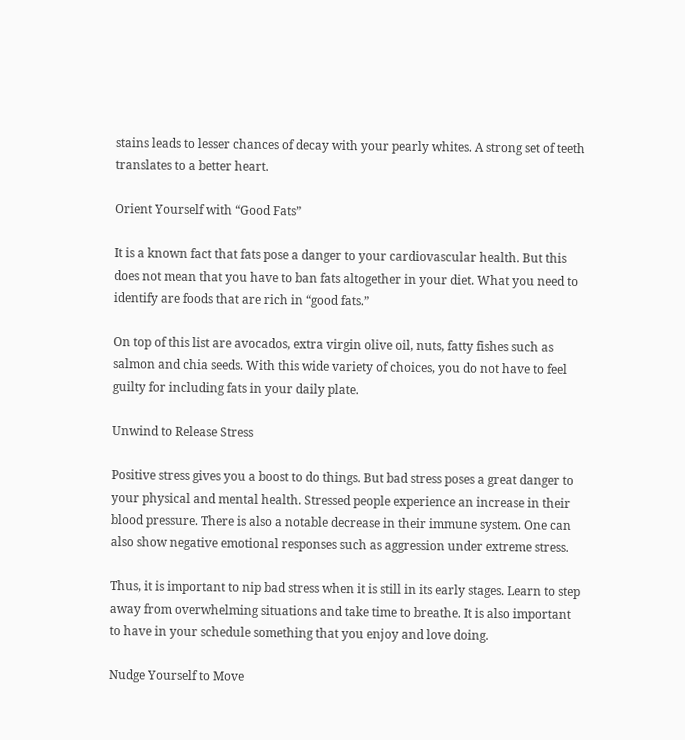stains leads to lesser chances of decay with your pearly whites. A strong set of teeth translates to a better heart.

Orient Yourself with “Good Fats”

It is a known fact that fats pose a danger to your cardiovascular health. But this does not mean that you have to ban fats altogether in your diet. What you need to identify are foods that are rich in “good fats.”

On top of this list are avocados, extra virgin olive oil, nuts, fatty fishes such as salmon and chia seeds. With this wide variety of choices, you do not have to feel guilty for including fats in your daily plate.

Unwind to Release Stress

Positive stress gives you a boost to do things. But bad stress poses a great danger to your physical and mental health. Stressed people experience an increase in their blood pressure. There is also a notable decrease in their immune system. One can also show negative emotional responses such as aggression under extreme stress.

Thus, it is important to nip bad stress when it is still in its early stages. Learn to step away from overwhelming situations and take time to breathe. It is also important to have in your schedule something that you enjoy and love doing.

Nudge Yourself to Move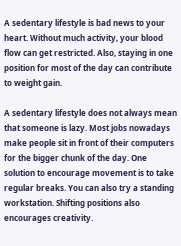A sedentary lifestyle is bad news to your heart. Without much activity, your blood flow can get restricted. Also, staying in one position for most of the day can contribute to weight gain.

A sedentary lifestyle does not always mean that someone is lazy. Most jobs nowadays make people sit in front of their computers for the bigger chunk of the day. One solution to encourage movement is to take regular breaks. You can also try a standing workstation. Shifting positions also encourages creativity.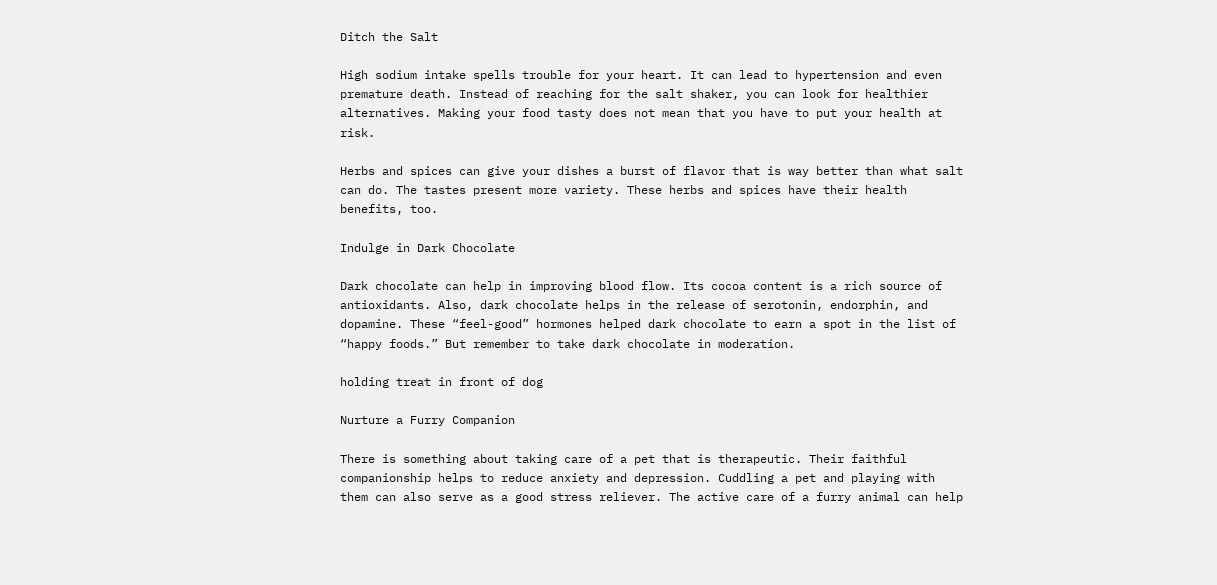Ditch the Salt

High sodium intake spells trouble for your heart. It can lead to hypertension and even premature death. Instead of reaching for the salt shaker, you can look for healthier alternatives. Making your food tasty does not mean that you have to put your health at risk.

Herbs and spices can give your dishes a burst of flavor that is way better than what salt can do. The tastes present more variety. These herbs and spices have their health benefits, too.

Indulge in Dark Chocolate

Dark chocolate can help in improving blood flow. Its cocoa content is a rich source of antioxidants. Also, dark chocolate helps in the release of serotonin, endorphin, and dopamine. These “feel-good” hormones helped dark chocolate to earn a spot in the list of “happy foods.” But remember to take dark chocolate in moderation.

holding treat in front of dog

Nurture a Furry Companion

There is something about taking care of a pet that is therapeutic. Their faithful companionship helps to reduce anxiety and depression. Cuddling a pet and playing with them can also serve as a good stress reliever. The active care of a furry animal can help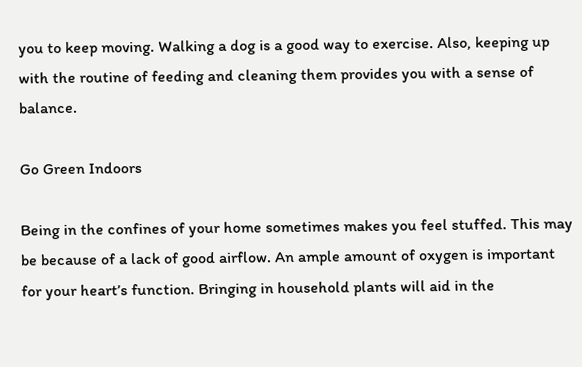you to keep moving. Walking a dog is a good way to exercise. Also, keeping up with the routine of feeding and cleaning them provides you with a sense of balance.

Go Green Indoors

Being in the confines of your home sometimes makes you feel stuffed. This may be because of a lack of good airflow. An ample amount of oxygen is important for your heart’s function. Bringing in household plants will aid in the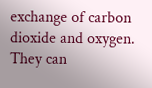exchange of carbon dioxide and oxygen. They can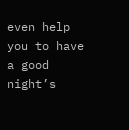even help you to have a good night’s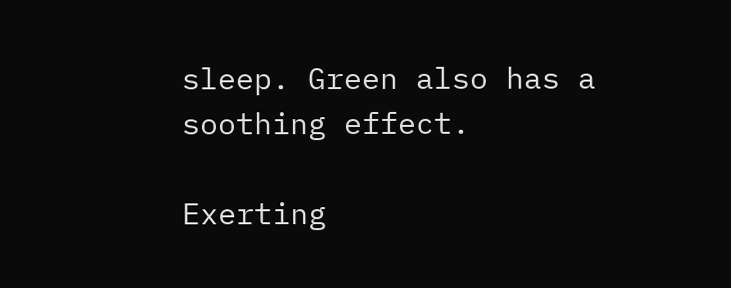sleep. Green also has a soothing effect.

Exerting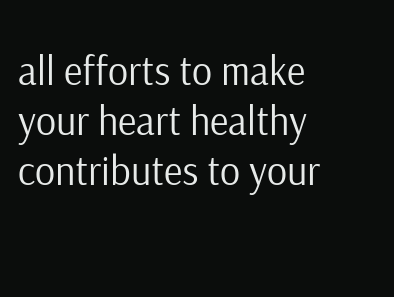all efforts to make your heart healthy contributes to your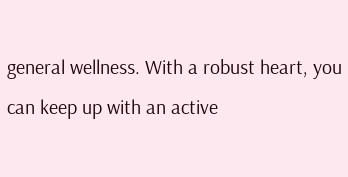general wellness. With a robust heart, you can keep up with an active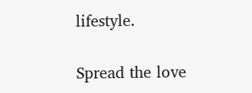lifestyle.

Spread the love